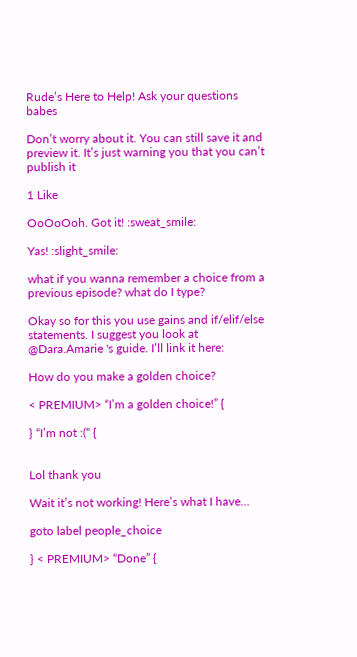Rude’s Here to Help! Ask your questions babes

Don’t worry about it. You can still save it and preview it. It’s just warning you that you can’t publish it

1 Like

OoOoOoh. Got it! :sweat_smile:

Yas! :slight_smile:

what if you wanna remember a choice from a previous episode? what do I type?

Okay so for this you use gains and if/elif/else statements. I suggest you look at @Dara.Amarie 's guide. I’ll link it here:

How do you make a golden choice?

< PREMIUM> “I’m a golden choice!” {

} “I’m not :(“ {


Lol thank you

Wait it’s not working! Here’s what I have…

goto label people_choice

} < PREMIUM> “Done” {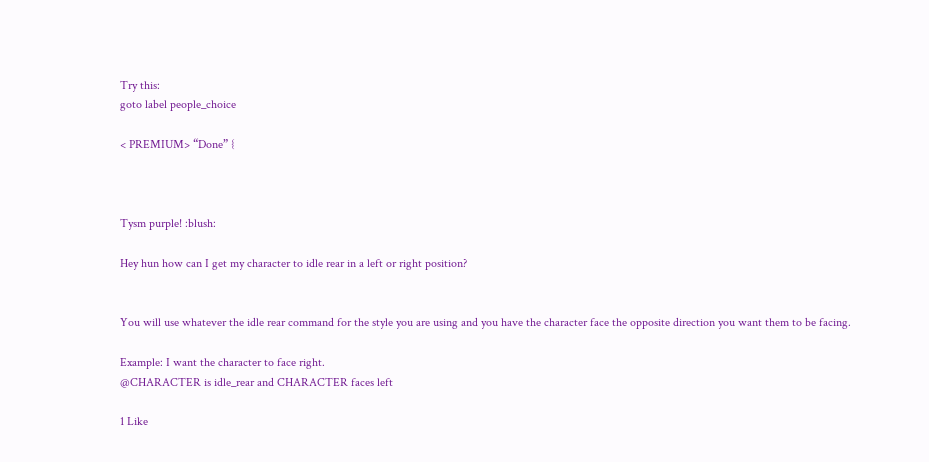Try this:
goto label people_choice

< PREMIUM> “Done” {



Tysm purple! :blush:

Hey hun how can I get my character to idle rear in a left or right position?


You will use whatever the idle rear command for the style you are using and you have the character face the opposite direction you want them to be facing.

Example: I want the character to face right.
@CHARACTER is idle_rear and CHARACTER faces left

1 Like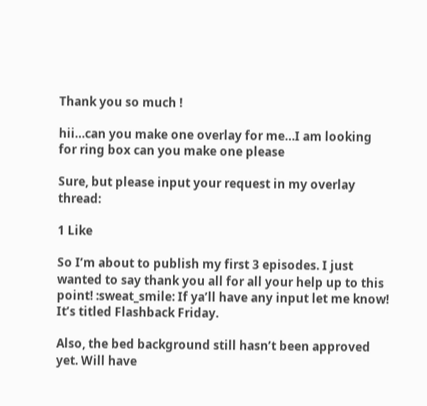Thank you so much !

hii…can you make one overlay for me…I am looking for ring box can you make one please

Sure, but please input your request in my overlay thread:

1 Like

So I’m about to publish my first 3 episodes. I just wanted to say thank you all for all your help up to this point! :sweat_smile: If ya’ll have any input let me know! It’s titled Flashback Friday.

Also, the bed background still hasn’t been approved yet. Will have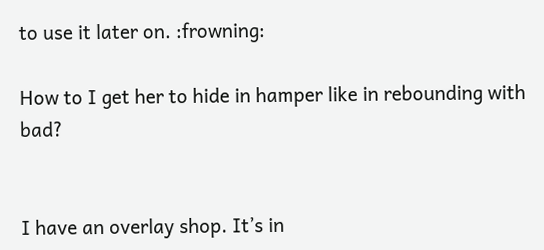to use it later on. :frowning:

How to I get her to hide in hamper like in rebounding with bad?


I have an overlay shop. It’s in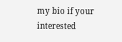my bio if your interested